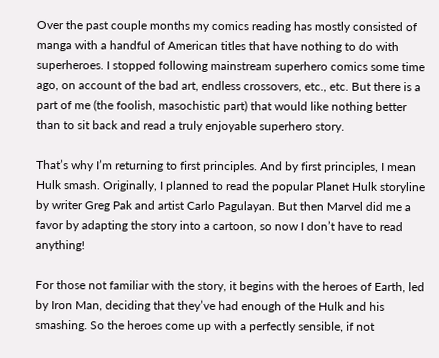Over the past couple months my comics reading has mostly consisted of manga with a handful of American titles that have nothing to do with superheroes. I stopped following mainstream superhero comics some time ago, on account of the bad art, endless crossovers, etc., etc. But there is a part of me (the foolish, masochistic part) that would like nothing better than to sit back and read a truly enjoyable superhero story.

That’s why I’m returning to first principles. And by first principles, I mean Hulk smash. Originally, I planned to read the popular Planet Hulk storyline by writer Greg Pak and artist Carlo Pagulayan. But then Marvel did me a favor by adapting the story into a cartoon, so now I don’t have to read anything!

For those not familiar with the story, it begins with the heroes of Earth, led by Iron Man, deciding that they’ve had enough of the Hulk and his smashing. So the heroes come up with a perfectly sensible, if not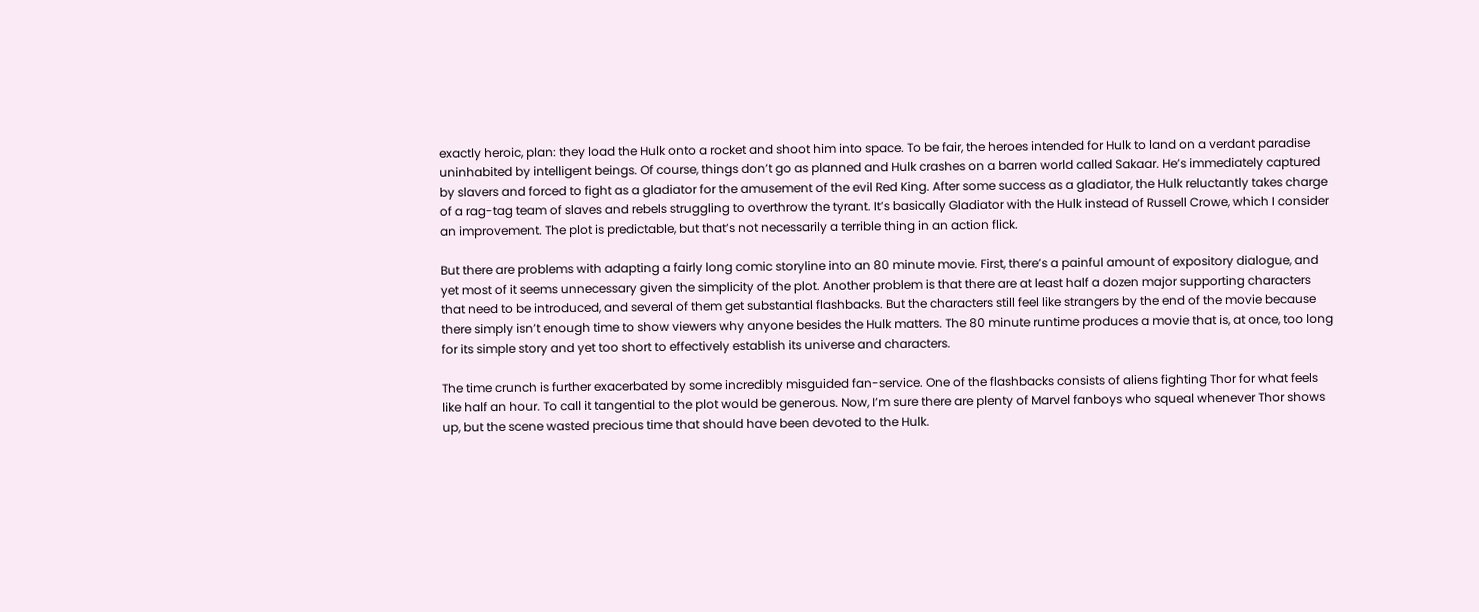exactly heroic, plan: they load the Hulk onto a rocket and shoot him into space. To be fair, the heroes intended for Hulk to land on a verdant paradise uninhabited by intelligent beings. Of course, things don’t go as planned and Hulk crashes on a barren world called Sakaar. He’s immediately captured by slavers and forced to fight as a gladiator for the amusement of the evil Red King. After some success as a gladiator, the Hulk reluctantly takes charge of a rag-tag team of slaves and rebels struggling to overthrow the tyrant. It’s basically Gladiator with the Hulk instead of Russell Crowe, which I consider an improvement. The plot is predictable, but that’s not necessarily a terrible thing in an action flick.

But there are problems with adapting a fairly long comic storyline into an 80 minute movie. First, there’s a painful amount of expository dialogue, and yet most of it seems unnecessary given the simplicity of the plot. Another problem is that there are at least half a dozen major supporting characters that need to be introduced, and several of them get substantial flashbacks. But the characters still feel like strangers by the end of the movie because there simply isn’t enough time to show viewers why anyone besides the Hulk matters. The 80 minute runtime produces a movie that is, at once, too long for its simple story and yet too short to effectively establish its universe and characters.

The time crunch is further exacerbated by some incredibly misguided fan-service. One of the flashbacks consists of aliens fighting Thor for what feels like half an hour. To call it tangential to the plot would be generous. Now, I’m sure there are plenty of Marvel fanboys who squeal whenever Thor shows up, but the scene wasted precious time that should have been devoted to the Hulk.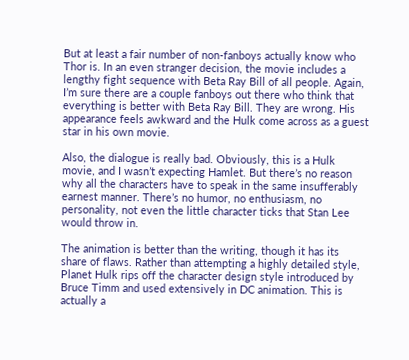But at least a fair number of non-fanboys actually know who Thor is. In an even stranger decision, the movie includes a lengthy fight sequence with Beta Ray Bill of all people. Again, I’m sure there are a couple fanboys out there who think that everything is better with Beta Ray Bill. They are wrong. His appearance feels awkward and the Hulk come across as a guest star in his own movie.

Also, the dialogue is really bad. Obviously, this is a Hulk movie, and I wasn’t expecting Hamlet. But there’s no reason why all the characters have to speak in the same insufferably earnest manner. There’s no humor, no enthusiasm, no personality, not even the little character ticks that Stan Lee would throw in.

The animation is better than the writing, though it has its share of flaws. Rather than attempting a highly detailed style, Planet Hulk rips off the character design style introduced by Bruce Timm and used extensively in DC animation. This is actually a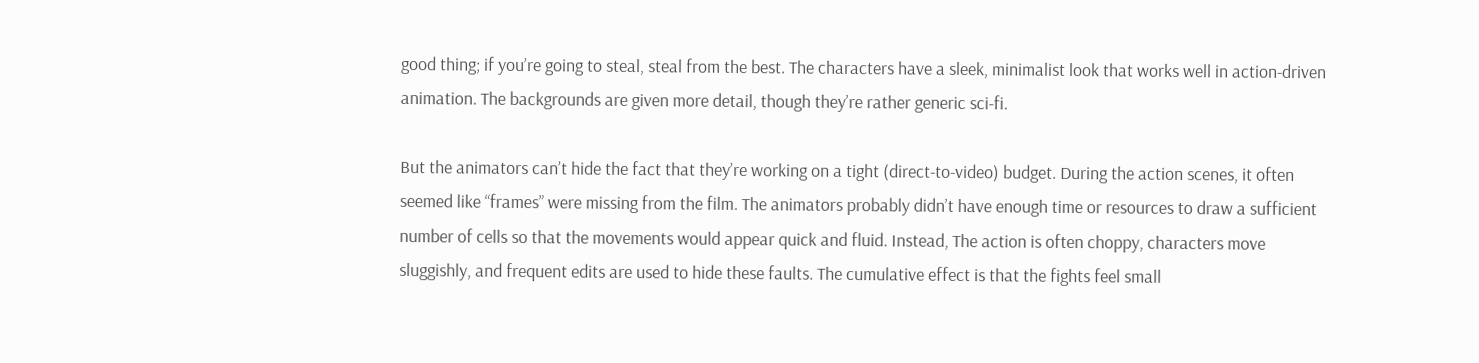good thing; if you’re going to steal, steal from the best. The characters have a sleek, minimalist look that works well in action-driven animation. The backgrounds are given more detail, though they’re rather generic sci-fi.

But the animators can’t hide the fact that they’re working on a tight (direct-to-video) budget. During the action scenes, it often seemed like “frames” were missing from the film. The animators probably didn’t have enough time or resources to draw a sufficient number of cells so that the movements would appear quick and fluid. Instead, The action is often choppy, characters move sluggishly, and frequent edits are used to hide these faults. The cumulative effect is that the fights feel small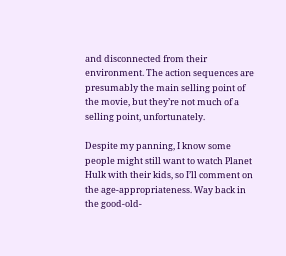and disconnected from their environment. The action sequences are presumably the main selling point of the movie, but they’re not much of a selling point, unfortunately.

Despite my panning, I know some people might still want to watch Planet Hulk with their kids, so I’ll comment on the age-appropriateness. Way back in the good-old-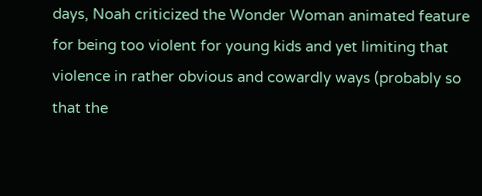days, Noah criticized the Wonder Woman animated feature for being too violent for young kids and yet limiting that violence in rather obvious and cowardly ways (probably so that the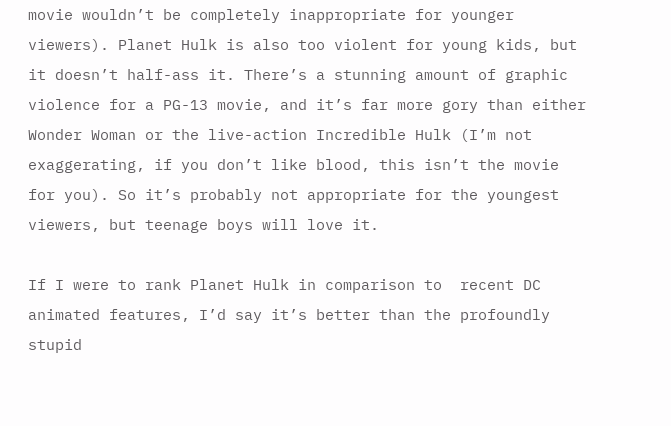movie wouldn’t be completely inappropriate for younger viewers). Planet Hulk is also too violent for young kids, but it doesn’t half-ass it. There’s a stunning amount of graphic violence for a PG-13 movie, and it’s far more gory than either Wonder Woman or the live-action Incredible Hulk (I’m not exaggerating, if you don’t like blood, this isn’t the movie for you). So it’s probably not appropriate for the youngest viewers, but teenage boys will love it.

If I were to rank Planet Hulk in comparison to  recent DC animated features, I’d say it’s better than the profoundly stupid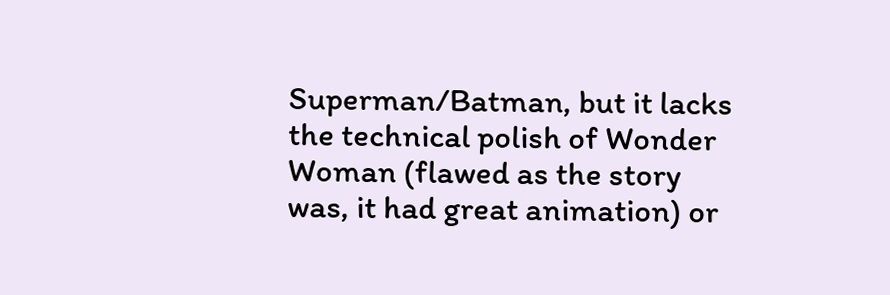Superman/Batman, but it lacks the technical polish of Wonder Woman (flawed as the story was, it had great animation) or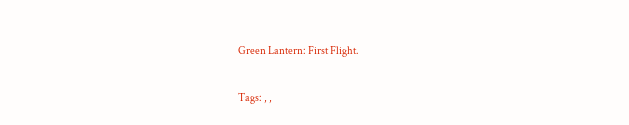Green Lantern: First Flight.

Tags: , ,